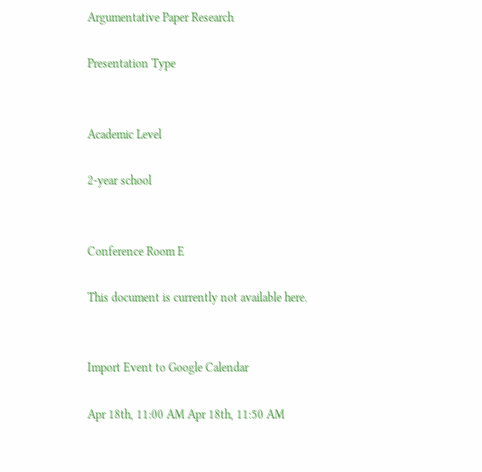Argumentative Paper Research

Presentation Type


Academic Level

2-year school


Conference Room E

This document is currently not available here.


Import Event to Google Calendar

Apr 18th, 11:00 AM Apr 18th, 11:50 AM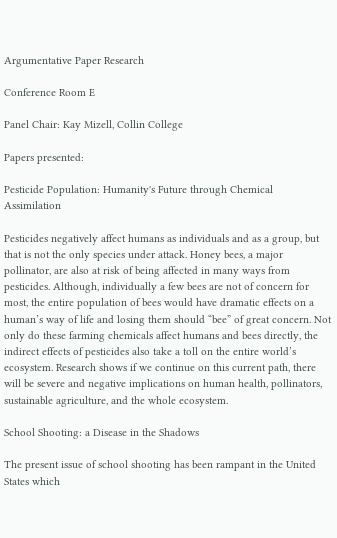Argumentative Paper Research

Conference Room E

Panel Chair: Kay Mizell, Collin College

Papers presented:

Pesticide Population: Humanity's Future through Chemical Assimilation

Pesticides negatively affect humans as individuals and as a group, but that is not the only species under attack. Honey bees, a major pollinator, are also at risk of being affected in many ways from pesticides. Although, individually a few bees are not of concern for most, the entire population of bees would have dramatic effects on a human’s way of life and losing them should “bee” of great concern. Not only do these farming chemicals affect humans and bees directly, the indirect effects of pesticides also take a toll on the entire world’s ecosystem. Research shows if we continue on this current path, there will be severe and negative implications on human health, pollinators, sustainable agriculture, and the whole ecosystem.

School Shooting: a Disease in the Shadows

The present issue of school shooting has been rampant in the United States which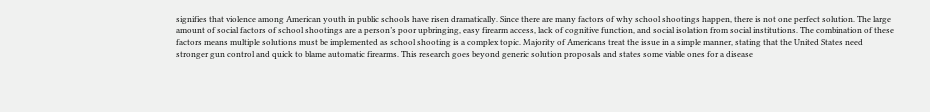signifies that violence among American youth in public schools have risen dramatically. Since there are many factors of why school shootings happen, there is not one perfect solution. The large amount of social factors of school shootings are a person’s poor upbringing, easy firearm access, lack of cognitive function, and social isolation from social institutions. The combination of these factors means multiple solutions must be implemented as school shooting is a complex topic. Majority of Americans treat the issue in a simple manner, stating that the United States need stronger gun control and quick to blame automatic firearms. This research goes beyond generic solution proposals and states some viable ones for a disease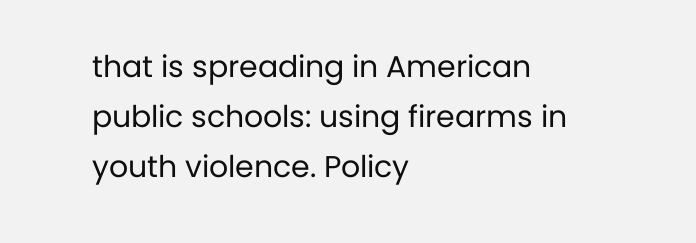that is spreading in American public schools: using firearms in youth violence. Policy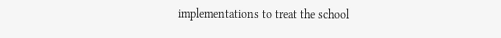implementations to treat the school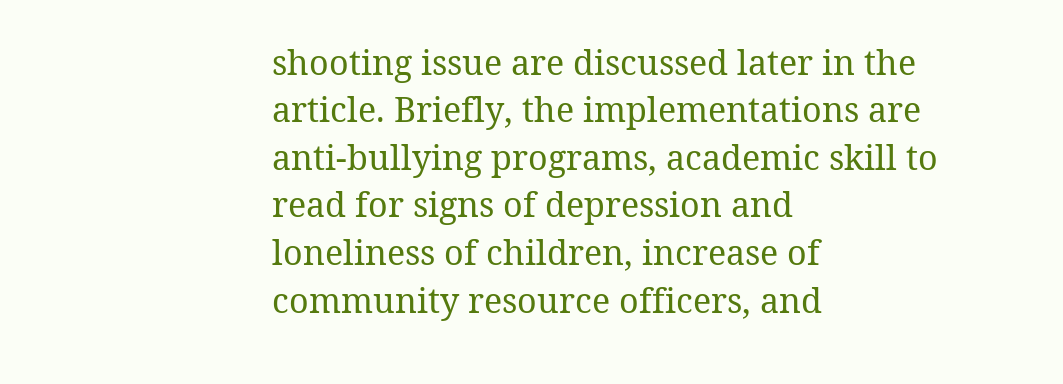shooting issue are discussed later in the article. Briefly, the implementations are anti-bullying programs, academic skill to read for signs of depression and loneliness of children, increase of community resource officers, and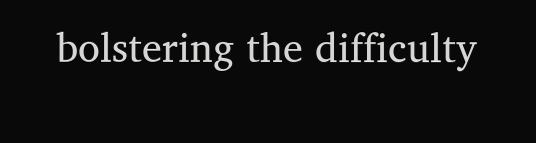bolstering the difficulty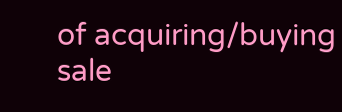of acquiring/buying sale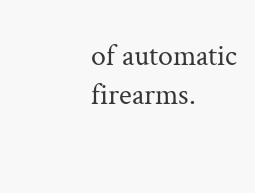of automatic firearms.